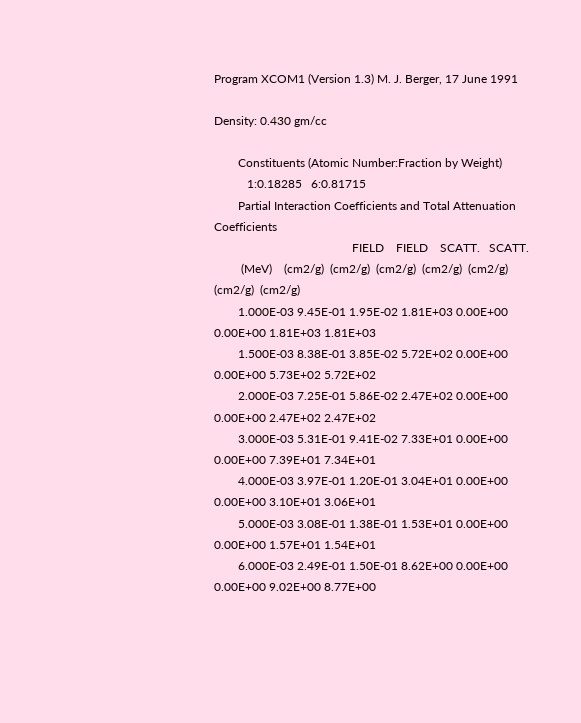Program XCOM1 (Version 1.3) M. J. Berger, 17 June 1991

Density: 0.430 gm/cc

        Constituents (Atomic Number:Fraction by Weight)
           1:0.18285   6:0.81715
        Partial Interaction Coefficients and Total Attenuation Coefficients
                                              FIELD    FIELD    SCATT.   SCATT.
         (MeV)    (cm2/g)  (cm2/g)  (cm2/g)  (cm2/g)  (cm2/g)  (cm2/g)  (cm2/g)
        1.000E-03 9.45E-01 1.95E-02 1.81E+03 0.00E+00 0.00E+00 1.81E+03 1.81E+03
        1.500E-03 8.38E-01 3.85E-02 5.72E+02 0.00E+00 0.00E+00 5.73E+02 5.72E+02
        2.000E-03 7.25E-01 5.86E-02 2.47E+02 0.00E+00 0.00E+00 2.47E+02 2.47E+02
        3.000E-03 5.31E-01 9.41E-02 7.33E+01 0.00E+00 0.00E+00 7.39E+01 7.34E+01
        4.000E-03 3.97E-01 1.20E-01 3.04E+01 0.00E+00 0.00E+00 3.10E+01 3.06E+01
        5.000E-03 3.08E-01 1.38E-01 1.53E+01 0.00E+00 0.00E+00 1.57E+01 1.54E+01
        6.000E-03 2.49E-01 1.50E-01 8.62E+00 0.00E+00 0.00E+00 9.02E+00 8.77E+00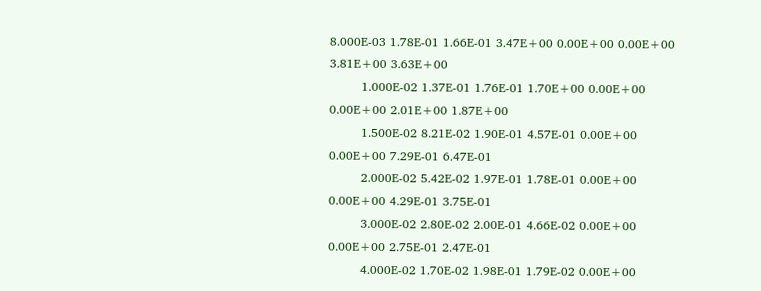8.000E-03 1.78E-01 1.66E-01 3.47E+00 0.00E+00 0.00E+00 3.81E+00 3.63E+00
        1.000E-02 1.37E-01 1.76E-01 1.70E+00 0.00E+00 0.00E+00 2.01E+00 1.87E+00
        1.500E-02 8.21E-02 1.90E-01 4.57E-01 0.00E+00 0.00E+00 7.29E-01 6.47E-01
        2.000E-02 5.42E-02 1.97E-01 1.78E-01 0.00E+00 0.00E+00 4.29E-01 3.75E-01
        3.000E-02 2.80E-02 2.00E-01 4.66E-02 0.00E+00 0.00E+00 2.75E-01 2.47E-01
        4.000E-02 1.70E-02 1.98E-01 1.79E-02 0.00E+00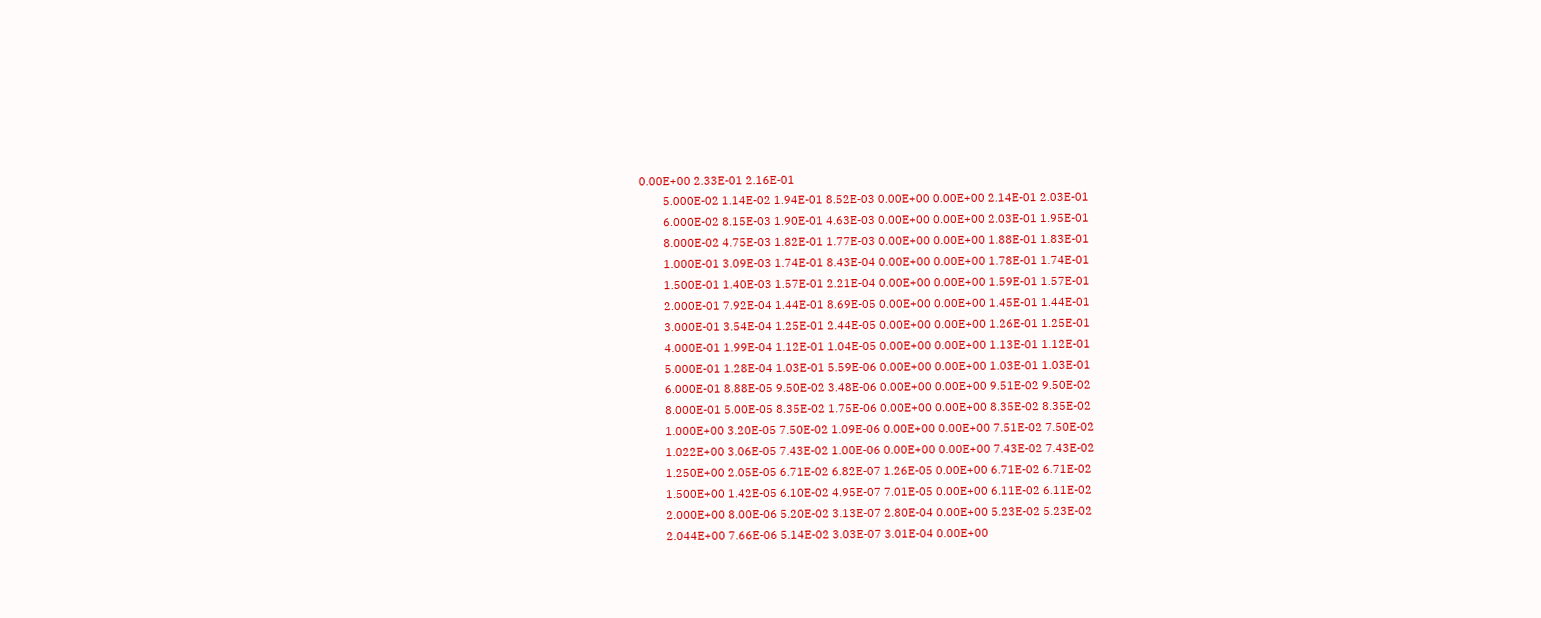0.00E+00 2.33E-01 2.16E-01
        5.000E-02 1.14E-02 1.94E-01 8.52E-03 0.00E+00 0.00E+00 2.14E-01 2.03E-01
        6.000E-02 8.15E-03 1.90E-01 4.63E-03 0.00E+00 0.00E+00 2.03E-01 1.95E-01
        8.000E-02 4.75E-03 1.82E-01 1.77E-03 0.00E+00 0.00E+00 1.88E-01 1.83E-01
        1.000E-01 3.09E-03 1.74E-01 8.43E-04 0.00E+00 0.00E+00 1.78E-01 1.74E-01
        1.500E-01 1.40E-03 1.57E-01 2.21E-04 0.00E+00 0.00E+00 1.59E-01 1.57E-01
        2.000E-01 7.92E-04 1.44E-01 8.69E-05 0.00E+00 0.00E+00 1.45E-01 1.44E-01
        3.000E-01 3.54E-04 1.25E-01 2.44E-05 0.00E+00 0.00E+00 1.26E-01 1.25E-01
        4.000E-01 1.99E-04 1.12E-01 1.04E-05 0.00E+00 0.00E+00 1.13E-01 1.12E-01
        5.000E-01 1.28E-04 1.03E-01 5.59E-06 0.00E+00 0.00E+00 1.03E-01 1.03E-01
        6.000E-01 8.88E-05 9.50E-02 3.48E-06 0.00E+00 0.00E+00 9.51E-02 9.50E-02
        8.000E-01 5.00E-05 8.35E-02 1.75E-06 0.00E+00 0.00E+00 8.35E-02 8.35E-02
        1.000E+00 3.20E-05 7.50E-02 1.09E-06 0.00E+00 0.00E+00 7.51E-02 7.50E-02
        1.022E+00 3.06E-05 7.43E-02 1.00E-06 0.00E+00 0.00E+00 7.43E-02 7.43E-02
        1.250E+00 2.05E-05 6.71E-02 6.82E-07 1.26E-05 0.00E+00 6.71E-02 6.71E-02
        1.500E+00 1.42E-05 6.10E-02 4.95E-07 7.01E-05 0.00E+00 6.11E-02 6.11E-02
        2.000E+00 8.00E-06 5.20E-02 3.13E-07 2.80E-04 0.00E+00 5.23E-02 5.23E-02
        2.044E+00 7.66E-06 5.14E-02 3.03E-07 3.01E-04 0.00E+00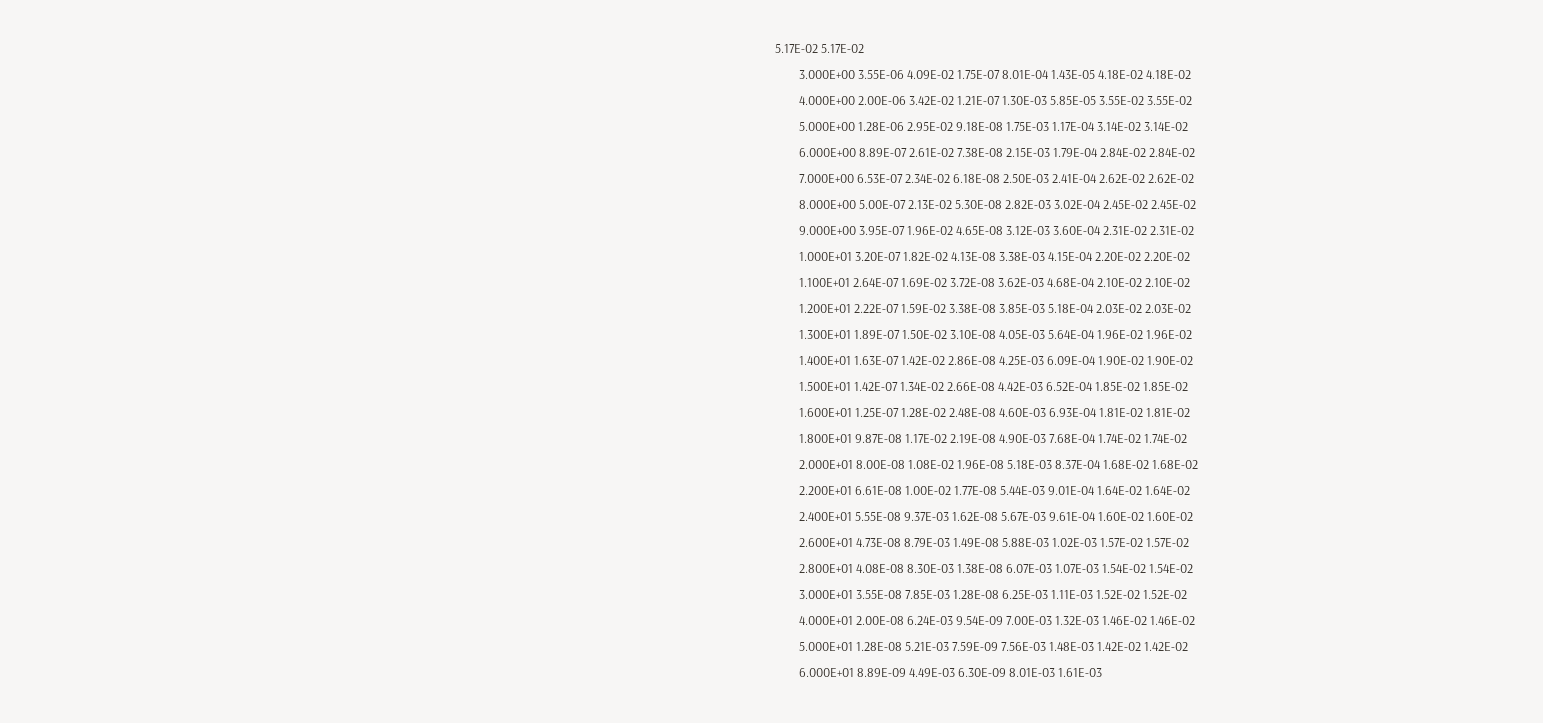5.17E-02 5.17E-02
        3.000E+00 3.55E-06 4.09E-02 1.75E-07 8.01E-04 1.43E-05 4.18E-02 4.18E-02
        4.000E+00 2.00E-06 3.42E-02 1.21E-07 1.30E-03 5.85E-05 3.55E-02 3.55E-02
        5.000E+00 1.28E-06 2.95E-02 9.18E-08 1.75E-03 1.17E-04 3.14E-02 3.14E-02
        6.000E+00 8.89E-07 2.61E-02 7.38E-08 2.15E-03 1.79E-04 2.84E-02 2.84E-02
        7.000E+00 6.53E-07 2.34E-02 6.18E-08 2.50E-03 2.41E-04 2.62E-02 2.62E-02
        8.000E+00 5.00E-07 2.13E-02 5.30E-08 2.82E-03 3.02E-04 2.45E-02 2.45E-02
        9.000E+00 3.95E-07 1.96E-02 4.65E-08 3.12E-03 3.60E-04 2.31E-02 2.31E-02
        1.000E+01 3.20E-07 1.82E-02 4.13E-08 3.38E-03 4.15E-04 2.20E-02 2.20E-02
        1.100E+01 2.64E-07 1.69E-02 3.72E-08 3.62E-03 4.68E-04 2.10E-02 2.10E-02
        1.200E+01 2.22E-07 1.59E-02 3.38E-08 3.85E-03 5.18E-04 2.03E-02 2.03E-02
        1.300E+01 1.89E-07 1.50E-02 3.10E-08 4.05E-03 5.64E-04 1.96E-02 1.96E-02
        1.400E+01 1.63E-07 1.42E-02 2.86E-08 4.25E-03 6.09E-04 1.90E-02 1.90E-02
        1.500E+01 1.42E-07 1.34E-02 2.66E-08 4.42E-03 6.52E-04 1.85E-02 1.85E-02
        1.600E+01 1.25E-07 1.28E-02 2.48E-08 4.60E-03 6.93E-04 1.81E-02 1.81E-02
        1.800E+01 9.87E-08 1.17E-02 2.19E-08 4.90E-03 7.68E-04 1.74E-02 1.74E-02
        2.000E+01 8.00E-08 1.08E-02 1.96E-08 5.18E-03 8.37E-04 1.68E-02 1.68E-02
        2.200E+01 6.61E-08 1.00E-02 1.77E-08 5.44E-03 9.01E-04 1.64E-02 1.64E-02
        2.400E+01 5.55E-08 9.37E-03 1.62E-08 5.67E-03 9.61E-04 1.60E-02 1.60E-02
        2.600E+01 4.73E-08 8.79E-03 1.49E-08 5.88E-03 1.02E-03 1.57E-02 1.57E-02
        2.800E+01 4.08E-08 8.30E-03 1.38E-08 6.07E-03 1.07E-03 1.54E-02 1.54E-02
        3.000E+01 3.55E-08 7.85E-03 1.28E-08 6.25E-03 1.11E-03 1.52E-02 1.52E-02
        4.000E+01 2.00E-08 6.24E-03 9.54E-09 7.00E-03 1.32E-03 1.46E-02 1.46E-02
        5.000E+01 1.28E-08 5.21E-03 7.59E-09 7.56E-03 1.48E-03 1.42E-02 1.42E-02
        6.000E+01 8.89E-09 4.49E-03 6.30E-09 8.01E-03 1.61E-03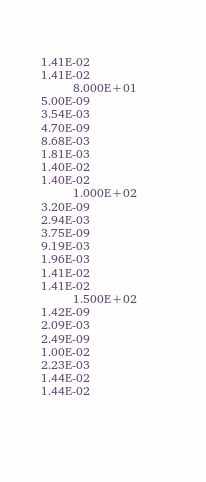1.41E-02 1.41E-02
        8.000E+01 5.00E-09 3.54E-03 4.70E-09 8.68E-03 1.81E-03 1.40E-02 1.40E-02
        1.000E+02 3.20E-09 2.94E-03 3.75E-09 9.19E-03 1.96E-03 1.41E-02 1.41E-02
        1.500E+02 1.42E-09 2.09E-03 2.49E-09 1.00E-02 2.23E-03 1.44E-02 1.44E-02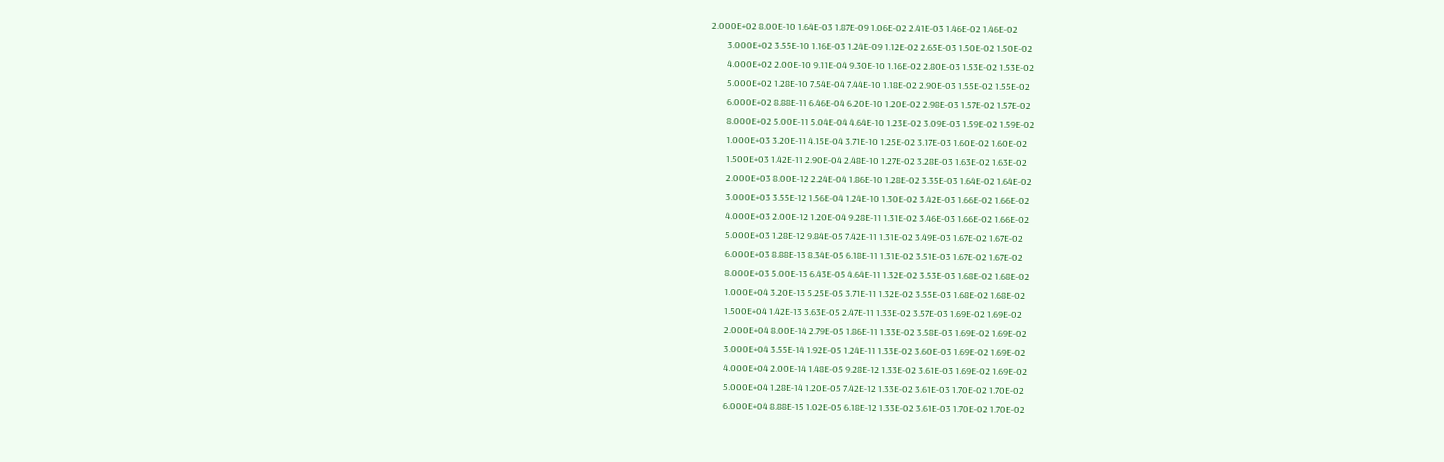2.000E+02 8.00E-10 1.64E-03 1.87E-09 1.06E-02 2.41E-03 1.46E-02 1.46E-02
        3.000E+02 3.55E-10 1.16E-03 1.24E-09 1.12E-02 2.65E-03 1.50E-02 1.50E-02
        4.000E+02 2.00E-10 9.11E-04 9.30E-10 1.16E-02 2.80E-03 1.53E-02 1.53E-02
        5.000E+02 1.28E-10 7.54E-04 7.44E-10 1.18E-02 2.90E-03 1.55E-02 1.55E-02
        6.000E+02 8.88E-11 6.46E-04 6.20E-10 1.20E-02 2.98E-03 1.57E-02 1.57E-02
        8.000E+02 5.00E-11 5.04E-04 4.64E-10 1.23E-02 3.09E-03 1.59E-02 1.59E-02
        1.000E+03 3.20E-11 4.15E-04 3.71E-10 1.25E-02 3.17E-03 1.60E-02 1.60E-02
        1.500E+03 1.42E-11 2.90E-04 2.48E-10 1.27E-02 3.28E-03 1.63E-02 1.63E-02
        2.000E+03 8.00E-12 2.24E-04 1.86E-10 1.28E-02 3.35E-03 1.64E-02 1.64E-02
        3.000E+03 3.55E-12 1.56E-04 1.24E-10 1.30E-02 3.42E-03 1.66E-02 1.66E-02
        4.000E+03 2.00E-12 1.20E-04 9.28E-11 1.31E-02 3.46E-03 1.66E-02 1.66E-02
        5.000E+03 1.28E-12 9.84E-05 7.42E-11 1.31E-02 3.49E-03 1.67E-02 1.67E-02
        6.000E+03 8.88E-13 8.34E-05 6.18E-11 1.31E-02 3.51E-03 1.67E-02 1.67E-02
        8.000E+03 5.00E-13 6.43E-05 4.64E-11 1.32E-02 3.53E-03 1.68E-02 1.68E-02
        1.000E+04 3.20E-13 5.25E-05 3.71E-11 1.32E-02 3.55E-03 1.68E-02 1.68E-02
        1.500E+04 1.42E-13 3.63E-05 2.47E-11 1.33E-02 3.57E-03 1.69E-02 1.69E-02
        2.000E+04 8.00E-14 2.79E-05 1.86E-11 1.33E-02 3.58E-03 1.69E-02 1.69E-02
        3.000E+04 3.55E-14 1.92E-05 1.24E-11 1.33E-02 3.60E-03 1.69E-02 1.69E-02
        4.000E+04 2.00E-14 1.48E-05 9.28E-12 1.33E-02 3.61E-03 1.69E-02 1.69E-02
        5.000E+04 1.28E-14 1.20E-05 7.42E-12 1.33E-02 3.61E-03 1.70E-02 1.70E-02
        6.000E+04 8.88E-15 1.02E-05 6.18E-12 1.33E-02 3.61E-03 1.70E-02 1.70E-02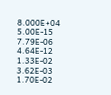8.000E+04 5.00E-15 7.79E-06 4.64E-12 1.33E-02 3.62E-03 1.70E-02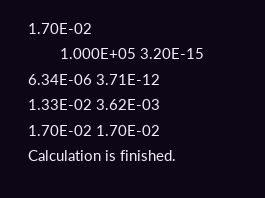1.70E-02
        1.000E+05 3.20E-15 6.34E-06 3.71E-12 1.33E-02 3.62E-03 1.70E-02 1.70E-02
Calculation is finished.